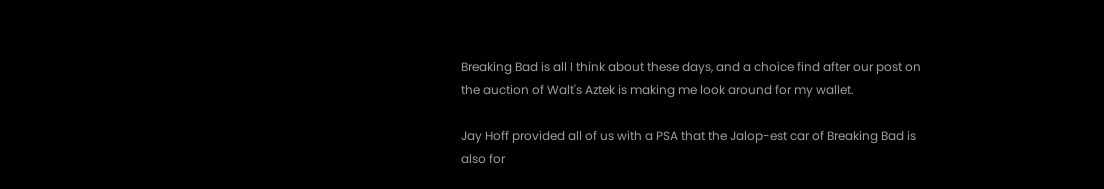Breaking Bad is all I think about these days, and a choice find after our post on the auction of Walt's Aztek is making me look around for my wallet.

Jay Hoff provided all of us with a PSA that the Jalop-est car of Breaking Bad is also for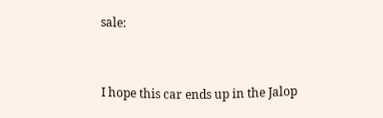sale:


I hope this car ends up in the Jalop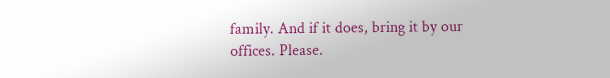family. And if it does, bring it by our offices. Please.